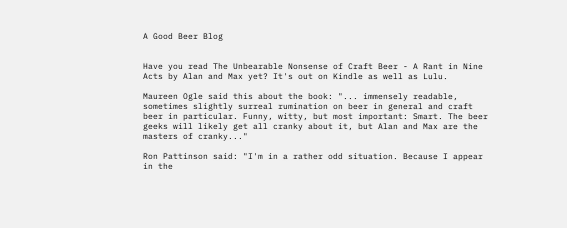A Good Beer Blog


Have you read The Unbearable Nonsense of Craft Beer - A Rant in Nine Acts by Alan and Max yet? It's out on Kindle as well as Lulu.

Maureen Ogle said this about the book: "... immensely readable, sometimes slightly surreal rumination on beer in general and craft beer in particular. Funny, witty, but most important: Smart. The beer geeks will likely get all cranky about it, but Alan and Max are the masters of cranky..."

Ron Pattinson said: "I'm in a rather odd situation. Because I appear in the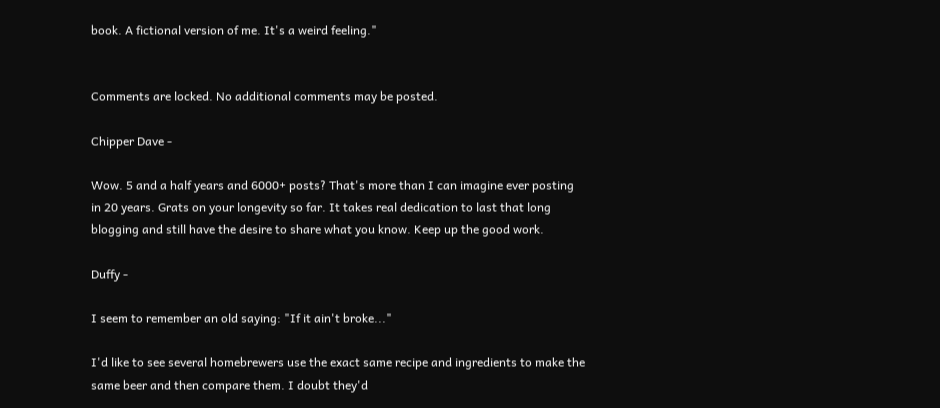book. A fictional version of me. It's a weird feeling."


Comments are locked. No additional comments may be posted.

Chipper Dave -

Wow. 5 and a half years and 6000+ posts? That's more than I can imagine ever posting in 20 years. Grats on your longevity so far. It takes real dedication to last that long blogging and still have the desire to share what you know. Keep up the good work.

Duffy -

I seem to remember an old saying: "If it ain't broke..."

I'd like to see several homebrewers use the exact same recipe and ingredients to make the same beer and then compare them. I doubt they'd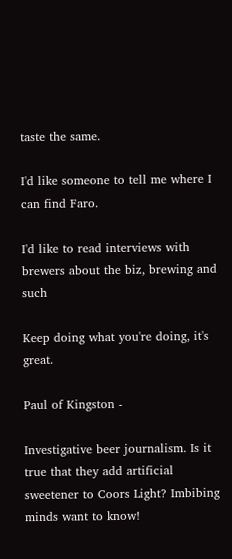taste the same.

I'd like someone to tell me where I can find Faro.

I'd like to read interviews with brewers about the biz, brewing and such

Keep doing what you're doing, it's great.

Paul of Kingston -

Investigative beer journalism. Is it true that they add artificial sweetener to Coors Light? Imbibing minds want to know!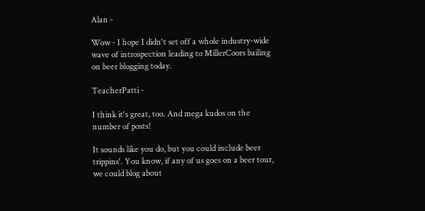Alan -

Wow - I hope I didn't set off a whole industry-wide wave of introspection leading to MillerCoors bailing on beer blogging today.

TeacherPatti -

I think it's great, too. And mega kudos on the number of posts!

It sounds like you do, but you could include beer trippins'. You know, if any of us goes on a beer tour, we could blog about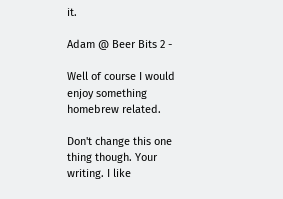it.

Adam @ Beer Bits 2 -

Well of course I would enjoy something homebrew related.

Don't change this one thing though. Your writing. I like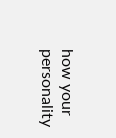how your personality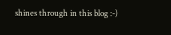shines through in this blog :-)